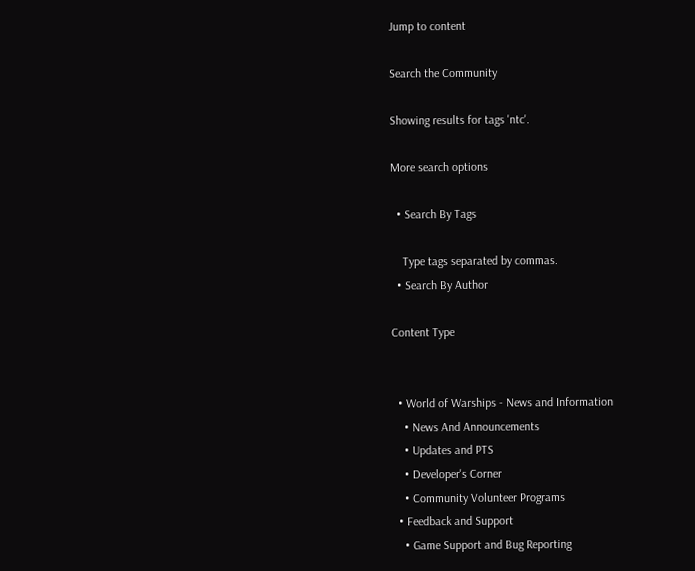Jump to content

Search the Community

Showing results for tags 'ntc'.

More search options

  • Search By Tags

    Type tags separated by commas.
  • Search By Author

Content Type


  • World of Warships - News and Information
    • News And Announcements
    • Updates and PTS
    • Developer's Corner
    • Community Volunteer Programs
  • Feedback and Support
    • Game Support and Bug Reporting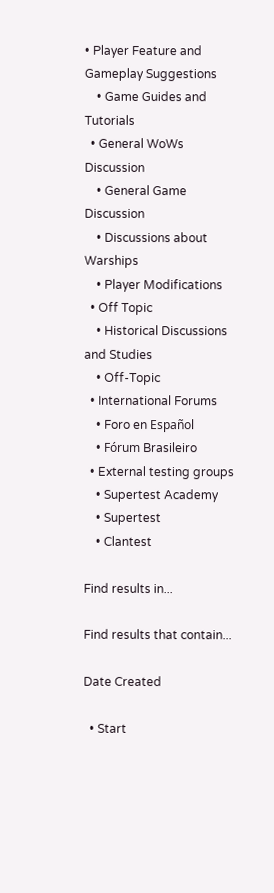• Player Feature and Gameplay Suggestions
    • Game Guides and Tutorials
  • General WoWs Discussion
    • General Game Discussion
    • Discussions about Warships
    • Player Modifications
  • Off Topic
    • Historical Discussions and Studies
    • Off-Topic
  • International Forums
    • Foro en Español
    • Fórum Brasileiro
  • External testing groups
    • Supertest Academy
    • Supertest
    • Clantest

Find results in...

Find results that contain...

Date Created

  • Start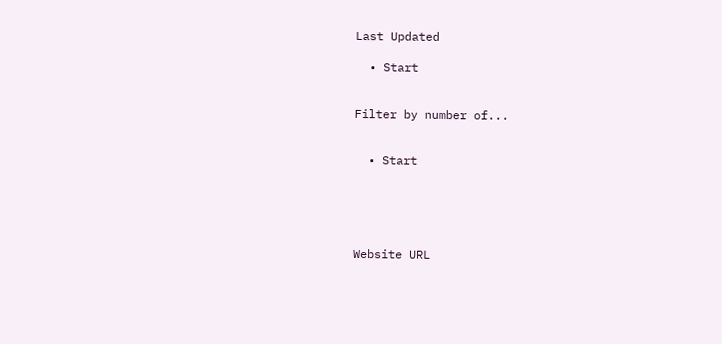Last Updated

  • Start


Filter by number of...


  • Start





Website URL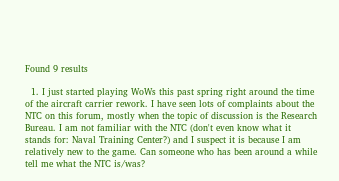Found 9 results

  1. I just started playing WoWs this past spring right around the time of the aircraft carrier rework. I have seen lots of complaints about the NTC on this forum, mostly when the topic of discussion is the Research Bureau. I am not familiar with the NTC (don't even know what it stands for: Naval Training Center?) and I suspect it is because I am relatively new to the game. Can someone who has been around a while tell me what the NTC is/was?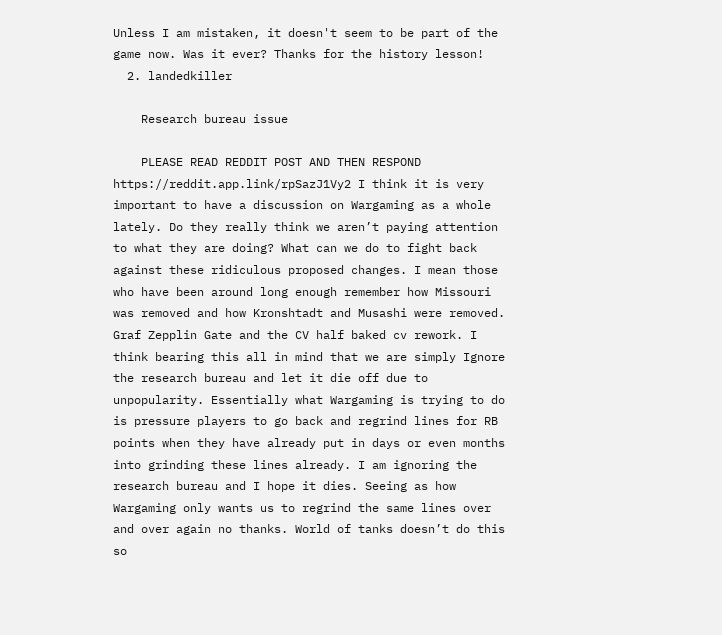Unless I am mistaken, it doesn't seem to be part of the game now. Was it ever? Thanks for the history lesson!
  2. landedkiller

    Research bureau issue

    PLEASE READ REDDIT POST AND THEN RESPOND https://reddit.app.link/rpSazJ1Vy2 I think it is very important to have a discussion on Wargaming as a whole lately. Do they really think we aren’t paying attention to what they are doing? What can we do to fight back against these ridiculous proposed changes. I mean those who have been around long enough remember how Missouri was removed and how Kronshtadt and Musashi were removed. Graf Zepplin Gate and the CV half baked cv rework. I think bearing this all in mind that we are simply Ignore the research bureau and let it die off due to unpopularity. Essentially what Wargaming is trying to do is pressure players to go back and regrind lines for RB points when they have already put in days or even months into grinding these lines already. I am ignoring the research bureau and I hope it dies. Seeing as how Wargaming only wants us to regrind the same lines over and over again no thanks. World of tanks doesn’t do this so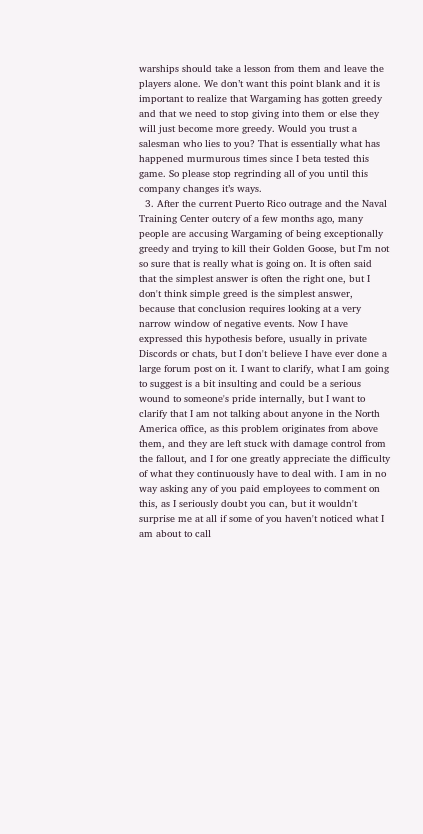warships should take a lesson from them and leave the players alone. We don’t want this point blank and it is important to realize that Wargaming has gotten greedy and that we need to stop giving into them or else they will just become more greedy. Would you trust a salesman who lies to you? That is essentially what has happened murmurous times since I beta tested this game. So please stop regrinding all of you until this company changes it’s ways.
  3. After the current Puerto Rico outrage and the Naval Training Center outcry of a few months ago, many people are accusing Wargaming of being exceptionally greedy and trying to kill their Golden Goose, but I'm not so sure that is really what is going on. It is often said that the simplest answer is often the right one, but I don't think simple greed is the simplest answer, because that conclusion requires looking at a very narrow window of negative events. Now I have expressed this hypothesis before, usually in private Discords or chats, but I don't believe I have ever done a large forum post on it. I want to clarify, what I am going to suggest is a bit insulting and could be a serious wound to someone's pride internally, but I want to clarify that I am not talking about anyone in the North America office, as this problem originates from above them, and they are left stuck with damage control from the fallout, and I for one greatly appreciate the difficulty of what they continuously have to deal with. I am in no way asking any of you paid employees to comment on this, as I seriously doubt you can, but it wouldn't surprise me at all if some of you haven't noticed what I am about to call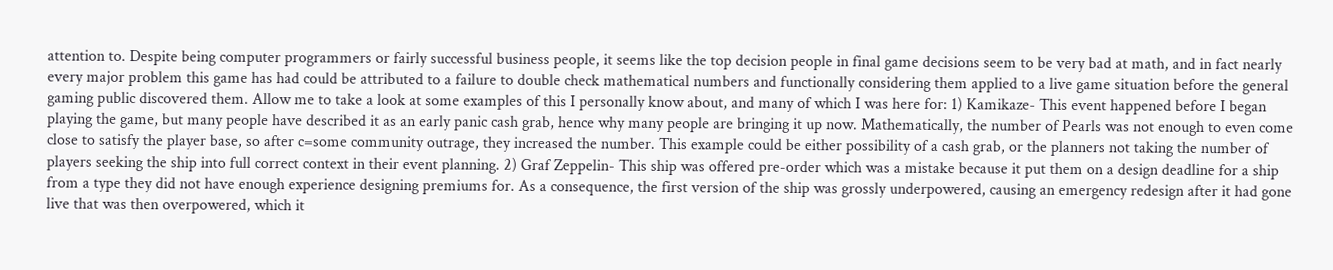attention to. Despite being computer programmers or fairly successful business people, it seems like the top decision people in final game decisions seem to be very bad at math, and in fact nearly every major problem this game has had could be attributed to a failure to double check mathematical numbers and functionally considering them applied to a live game situation before the general gaming public discovered them. Allow me to take a look at some examples of this I personally know about, and many of which I was here for: 1) Kamikaze- This event happened before I began playing the game, but many people have described it as an early panic cash grab, hence why many people are bringing it up now. Mathematically, the number of Pearls was not enough to even come close to satisfy the player base, so after c=some community outrage, they increased the number. This example could be either possibility of a cash grab, or the planners not taking the number of players seeking the ship into full correct context in their event planning. 2) Graf Zeppelin- This ship was offered pre-order which was a mistake because it put them on a design deadline for a ship from a type they did not have enough experience designing premiums for. As a consequence, the first version of the ship was grossly underpowered, causing an emergency redesign after it had gone live that was then overpowered, which it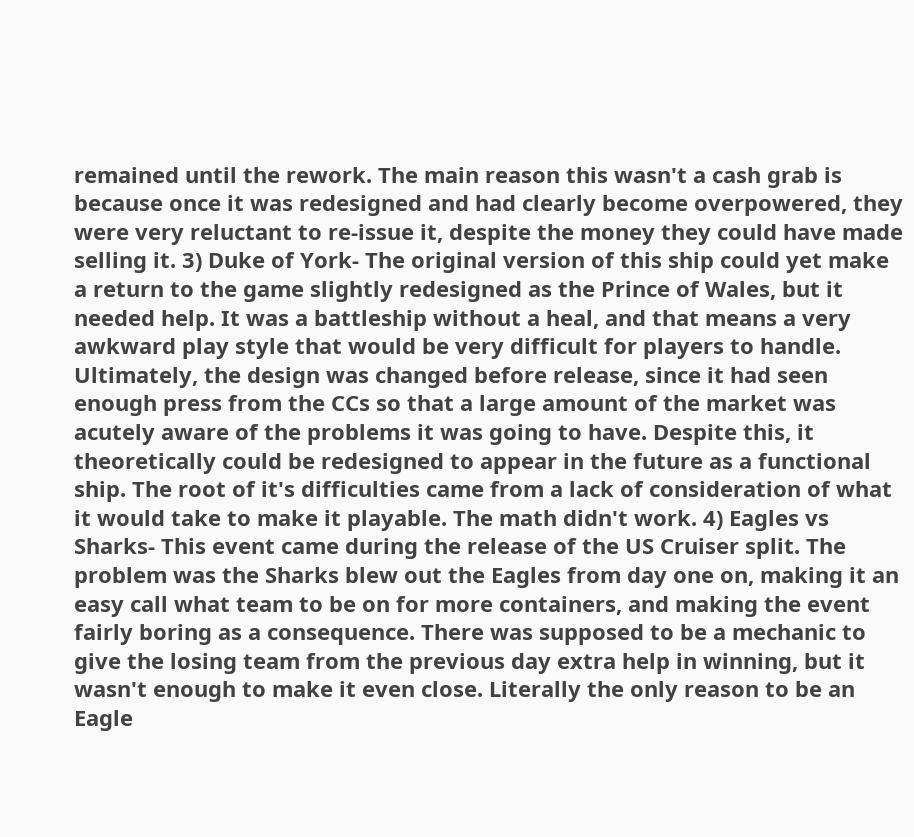remained until the rework. The main reason this wasn't a cash grab is because once it was redesigned and had clearly become overpowered, they were very reluctant to re-issue it, despite the money they could have made selling it. 3) Duke of York- The original version of this ship could yet make a return to the game slightly redesigned as the Prince of Wales, but it needed help. It was a battleship without a heal, and that means a very awkward play style that would be very difficult for players to handle. Ultimately, the design was changed before release, since it had seen enough press from the CCs so that a large amount of the market was acutely aware of the problems it was going to have. Despite this, it theoretically could be redesigned to appear in the future as a functional ship. The root of it's difficulties came from a lack of consideration of what it would take to make it playable. The math didn't work. 4) Eagles vs Sharks- This event came during the release of the US Cruiser split. The problem was the Sharks blew out the Eagles from day one on, making it an easy call what team to be on for more containers, and making the event fairly boring as a consequence. There was supposed to be a mechanic to give the losing team from the previous day extra help in winning, but it wasn't enough to make it even close. Literally the only reason to be an Eagle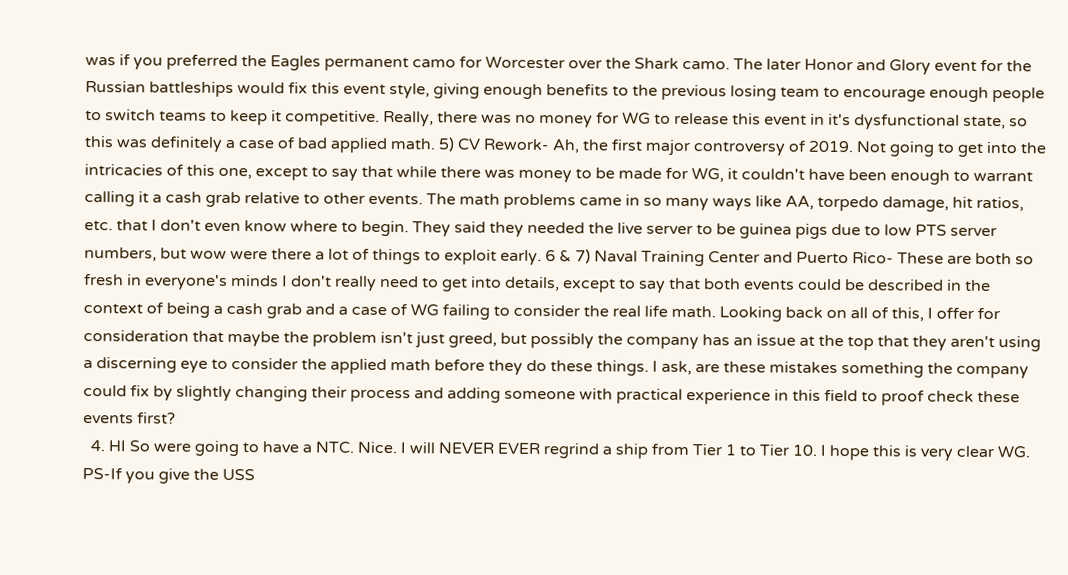was if you preferred the Eagles permanent camo for Worcester over the Shark camo. The later Honor and Glory event for the Russian battleships would fix this event style, giving enough benefits to the previous losing team to encourage enough people to switch teams to keep it competitive. Really, there was no money for WG to release this event in it's dysfunctional state, so this was definitely a case of bad applied math. 5) CV Rework- Ah, the first major controversy of 2019. Not going to get into the intricacies of this one, except to say that while there was money to be made for WG, it couldn't have been enough to warrant calling it a cash grab relative to other events. The math problems came in so many ways like AA, torpedo damage, hit ratios, etc. that I don't even know where to begin. They said they needed the live server to be guinea pigs due to low PTS server numbers, but wow were there a lot of things to exploit early. 6 & 7) Naval Training Center and Puerto Rico- These are both so fresh in everyone's minds I don't really need to get into details, except to say that both events could be described in the context of being a cash grab and a case of WG failing to consider the real life math. Looking back on all of this, I offer for consideration that maybe the problem isn't just greed, but possibly the company has an issue at the top that they aren't using a discerning eye to consider the applied math before they do these things. I ask, are these mistakes something the company could fix by slightly changing their process and adding someone with practical experience in this field to proof check these events first?
  4. HI So were going to have a NTC. Nice. I will NEVER EVER regrind a ship from Tier 1 to Tier 10. I hope this is very clear WG. PS-If you give the USS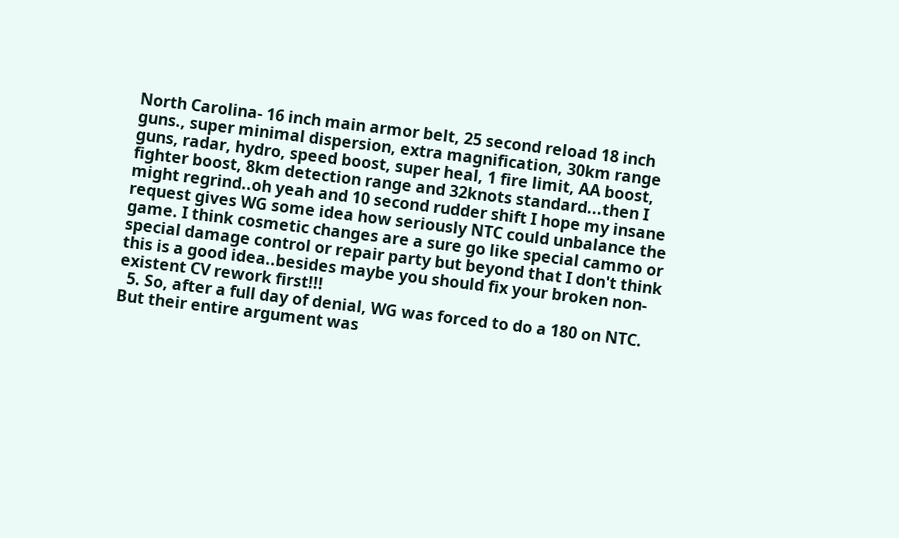North Carolina- 16 inch main armor belt, 25 second reload 18 inch guns., super minimal dispersion, extra magnification, 30km range guns, radar, hydro, speed boost, super heal, 1 fire limit, AA boost, fighter boost, 8km detection range and 32knots standard...then I might regrind..oh yeah and 10 second rudder shift I hope my insane request gives WG some idea how seriously NTC could unbalance the game. I think cosmetic changes are a sure go like special cammo or special damage control or repair party but beyond that I don't think this is a good idea..besides maybe you should fix your broken non-existent CV rework first!!!
  5. So, after a full day of denial, WG was forced to do a 180 on NTC. But their entire argument was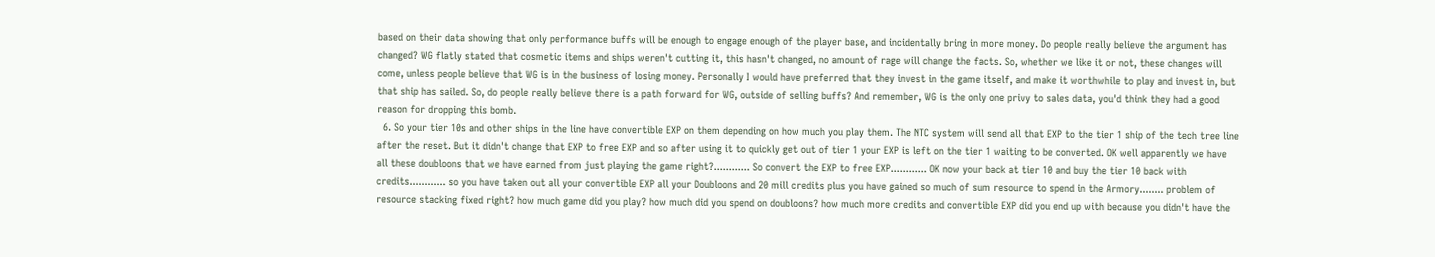based on their data showing that only performance buffs will be enough to engage enough of the player base, and incidentally bring in more money. Do people really believe the argument has changed? WG flatly stated that cosmetic items and ships weren't cutting it, this hasn't changed, no amount of rage will change the facts. So, whether we like it or not, these changes will come, unless people believe that WG is in the business of losing money. Personally I would have preferred that they invest in the game itself, and make it worthwhile to play and invest in, but that ship has sailed. So, do people really believe there is a path forward for WG, outside of selling buffs? And remember, WG is the only one privy to sales data, you'd think they had a good reason for dropping this bomb.
  6. So your tier 10s and other ships in the line have convertible EXP on them depending on how much you play them. The NTC system will send all that EXP to the tier 1 ship of the tech tree line after the reset. But it didn't change that EXP to free EXP and so after using it to quickly get out of tier 1 your EXP is left on the tier 1 waiting to be converted. OK well apparently we have all these doubloons that we have earned from just playing the game right?............ So convert the EXP to free EXP............ OK now your back at tier 10 and buy the tier 10 back with credits............ so you have taken out all your convertible EXP all your Doubloons and 20 mill credits plus you have gained so much of sum resource to spend in the Armory........ problem of resource stacking fixed right? how much game did you play? how much did you spend on doubloons? how much more credits and convertible EXP did you end up with because you didn't have the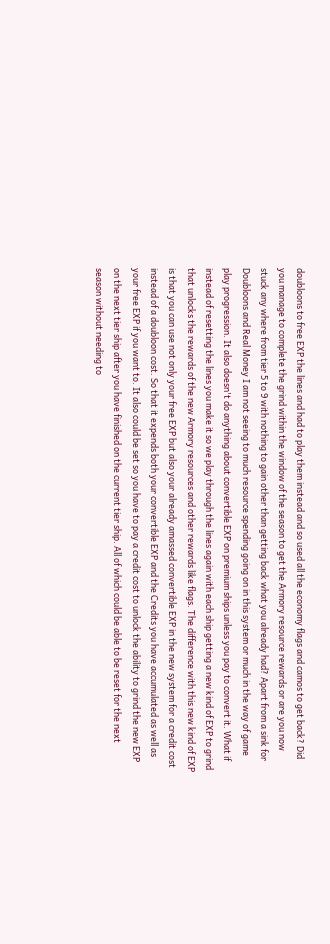doubloons to free EXP the lines and had to play them instead and so used all the economy flags and camos to get back? Did you manage to complete the grind within the window of the season to get the Armory resource rewards or are you now stuck any where from tier 5 to 9 with nothing to gain other than getting back what you already had? Apart from a sink for Doubloons and Real Money I am not seeing to much resource spending going on in this system or much in the way of game play progression. It also doesn't do anything about convertible EXP on premium ships unless you pay to convert it. What if instead of resetting the lines you make it so we play through the lines again with each ship getting a new kind of EXP to grind that unlocks the rewards of the new Armory resources and other rewards like flags. The difference with this new kind of EXP is that you can use not only your free EXP but also your already amassed convertible EXP in the new system for a credit cost instead of a doubloon cost. So that it expends both your convertible EXP and the Credits you have accumulated as well as your free EXP if you want to. It also could be set so you have to pay a credit cost to unlock the ability to grind the new EXP on the next tier ship after you have finished on the current tier ship. All of which could be able to be reset for the next season without needing to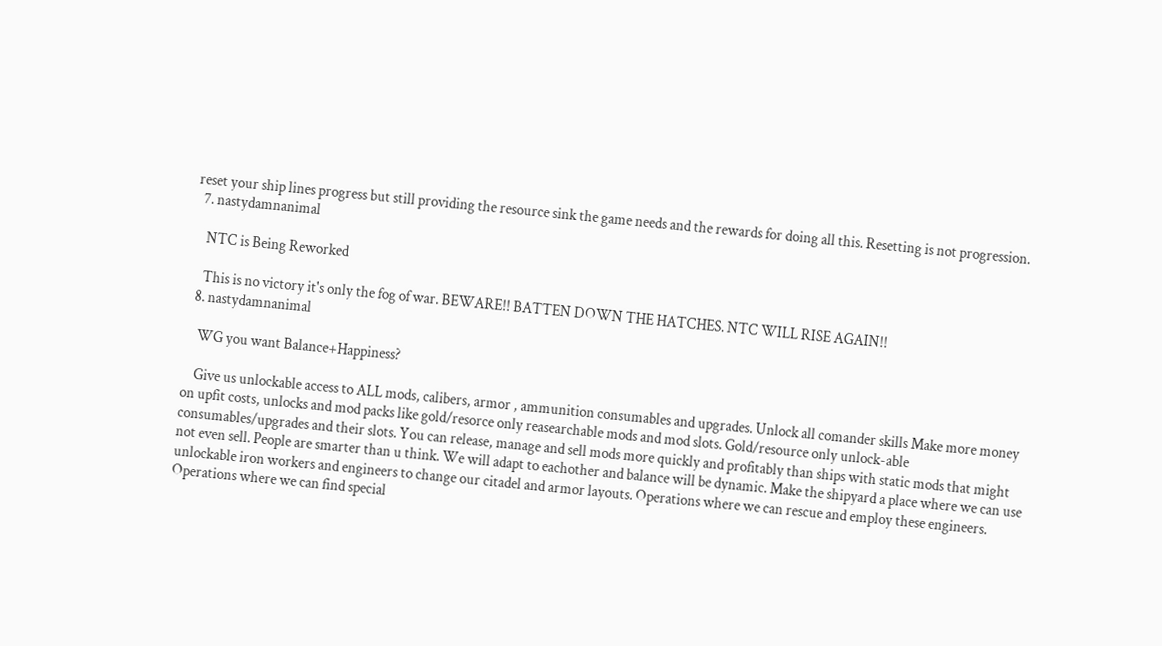reset your ship lines progress but still providing the resource sink the game needs and the rewards for doing all this. Resetting is not progression.
  7. nastydamnanimal

    NTC is Being Reworked

    This is no victory it's only the fog of war. BEWARE!! BATTEN DOWN THE HATCHES. NTC WILL RISE AGAIN!!
  8. nastydamnanimal

    WG you want Balance+Happiness?

    Give us unlockable access to ALL mods, calibers, armor , ammunition consumables and upgrades. Unlock all comander skills Make more money on upfit costs, unlocks and mod packs like gold/resorce only reasearchable mods and mod slots. Gold/resource only unlock-able consumables/upgrades and their slots. You can release, manage and sell mods more quickly and profitably than ships with static mods that might not even sell. People are smarter than u think. We will adapt to eachother and balance will be dynamic. Make the shipyard a place where we can use unlockable iron workers and engineers to change our citadel and armor layouts. Operations where we can rescue and employ these engineers. Operations where we can find special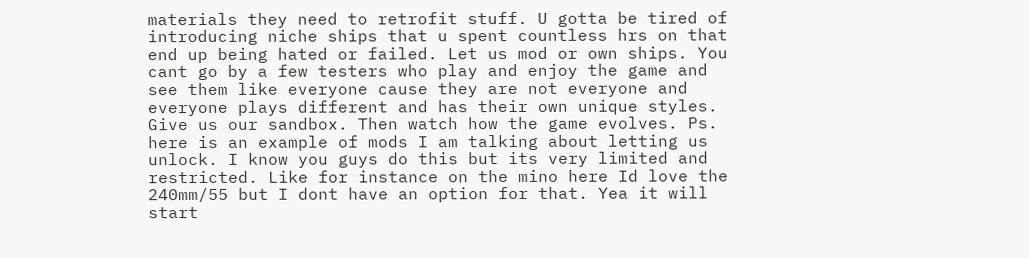materials they need to retrofit stuff. U gotta be tired of introducing niche ships that u spent countless hrs on that end up being hated or failed. Let us mod or own ships. You cant go by a few testers who play and enjoy the game and see them like everyone cause they are not everyone and everyone plays different and has their own unique styles. Give us our sandbox. Then watch how the game evolves. Ps. here is an example of mods I am talking about letting us unlock. I know you guys do this but its very limited and restricted. Like for instance on the mino here Id love the 240mm/55 but I dont have an option for that. Yea it will start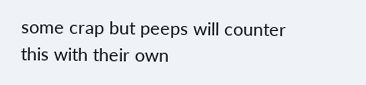some crap but peeps will counter this with their own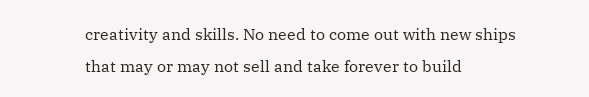creativity and skills. No need to come out with new ships that may or may not sell and take forever to build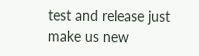test and release just make us new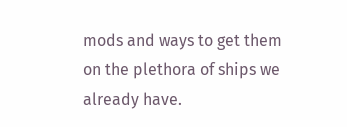mods and ways to get them on the plethora of ships we already have.